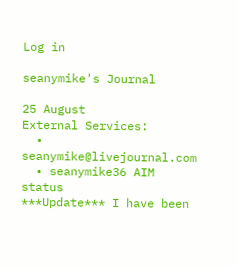Log in

seanymike's Journal

25 August
External Services:
  • seanymike@livejournal.com
  • seanymike36 AIM status
***Update*** I have been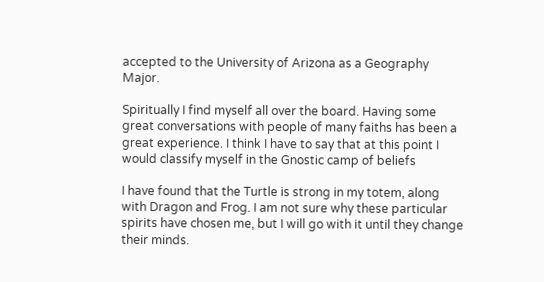accepted to the University of Arizona as a Geography Major.

Spiritually I find myself all over the board. Having some great conversations with people of many faiths has been a great experience. I think I have to say that at this point I would classify myself in the Gnostic camp of beliefs

I have found that the Turtle is strong in my totem, along with Dragon and Frog. I am not sure why these particular spirits have chosen me, but I will go with it until they change their minds.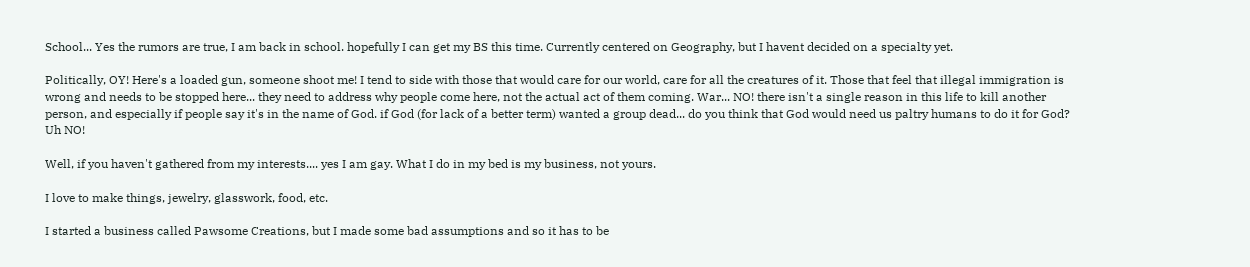School... Yes the rumors are true, I am back in school. hopefully I can get my BS this time. Currently centered on Geography, but I havent decided on a specialty yet.

Politically, OY! Here's a loaded gun, someone shoot me! I tend to side with those that would care for our world, care for all the creatures of it. Those that feel that illegal immigration is wrong and needs to be stopped here... they need to address why people come here, not the actual act of them coming. War... NO! there isn't a single reason in this life to kill another person, and especially if people say it's in the name of God. if God (for lack of a better term) wanted a group dead... do you think that God would need us paltry humans to do it for God? Uh NO!

Well, if you haven't gathered from my interests.... yes I am gay. What I do in my bed is my business, not yours.

I love to make things, jewelry, glasswork, food, etc.

I started a business called Pawsome Creations, but I made some bad assumptions and so it has to be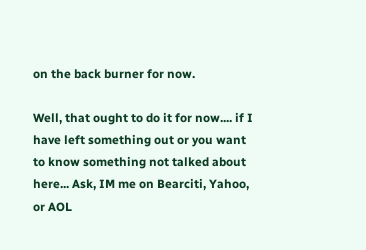on the back burner for now.

Well, that ought to do it for now.... if I have left something out or you want to know something not talked about here... Ask, IM me on Bearciti, Yahoo, or AOL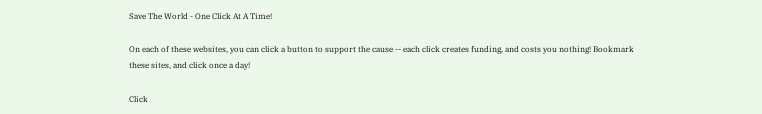Save The World - One Click At A Time!

On each of these websites, you can click a button to support the cause -- each click creates funding, and costs you nothing! Bookmark these sites, and click once a day!

Click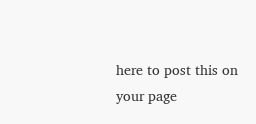here to post this on your page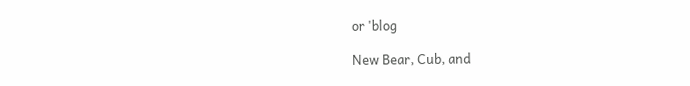or 'blog

New Bear, Cub, and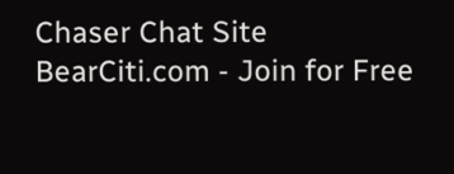Chaser Chat Site
BearCiti.com - Join for Free